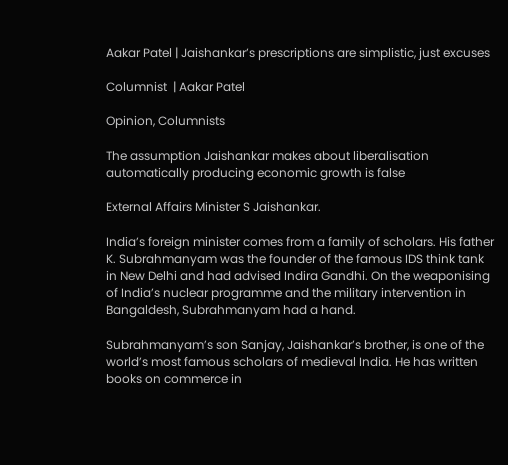Aakar Patel | Jaishankar’s prescriptions are simplistic, just excuses

Columnist  | Aakar Patel

Opinion, Columnists

The assumption Jaishankar makes about liberalisation automatically producing economic growth is false

External Affairs Minister S Jaishankar.

India’s foreign minister comes from a family of scholars. His father K. Subrahmanyam was the founder of the famous IDS think tank in New Delhi and had advised Indira Gandhi. On the weaponising of India’s nuclear programme and the military intervention in Bangaldesh, Subrahmanyam had a hand.

Subrahmanyam’s son Sanjay, Jaishankar’s brother, is one of the world’s most famous scholars of medieval India. He has written books on commerce in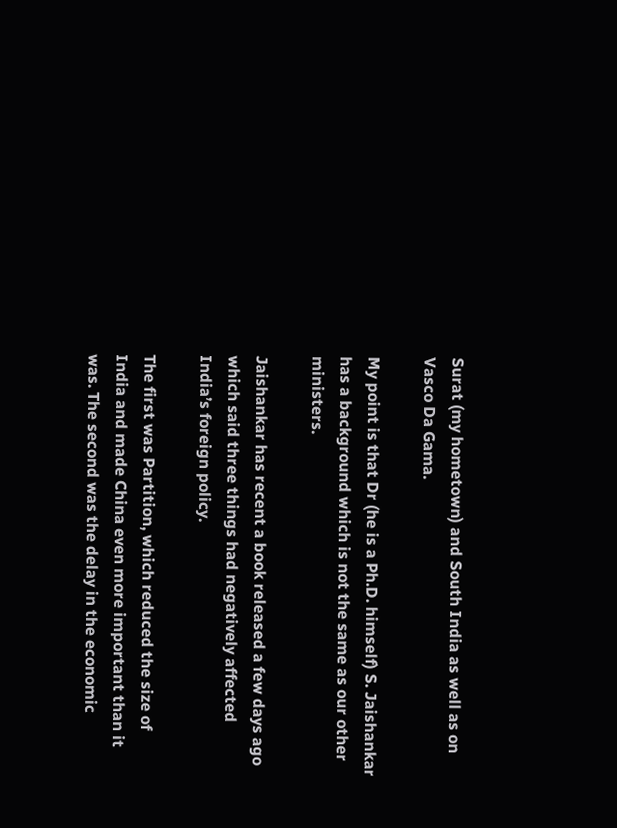Surat (my hometown) and South India as well as on Vasco Da Gama.

My point is that Dr (he is a Ph.D. himself) S. Jaishankar has a background which is not the same as our other ministers.

Jaishankar has recent a book released a few days ago which said three things had negatively affected India’s foreign policy.

The first was Partition, which reduced the size of India and made China even more important than it was. The second was the delay in the economic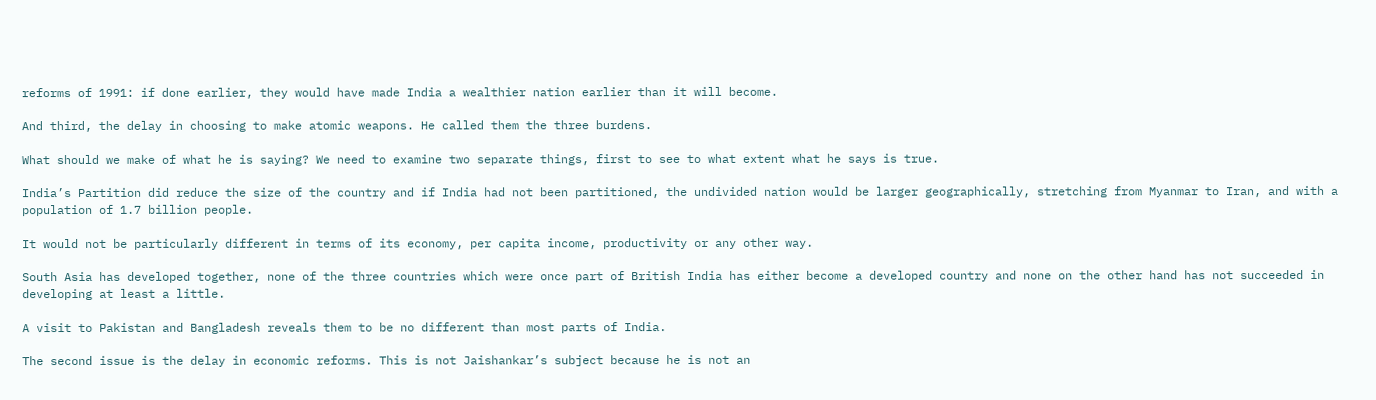reforms of 1991: if done earlier, they would have made India a wealthier nation earlier than it will become.

And third, the delay in choosing to make atomic weapons. He called them the three burdens.

What should we make of what he is saying? We need to examine two separate things, first to see to what extent what he says is true.

India’s Partition did reduce the size of the country and if India had not been partitioned, the undivided nation would be larger geographically, stretching from Myanmar to Iran, and with a population of 1.7 billion people.

It would not be particularly different in terms of its economy, per capita income, productivity or any other way.

South Asia has developed together, none of the three countries which were once part of British India has either become a developed country and none on the other hand has not succeeded in developing at least a little.

A visit to Pakistan and Bangladesh reveals them to be no different than most parts of India.

The second issue is the delay in economic reforms. This is not Jaishankar’s subject because he is not an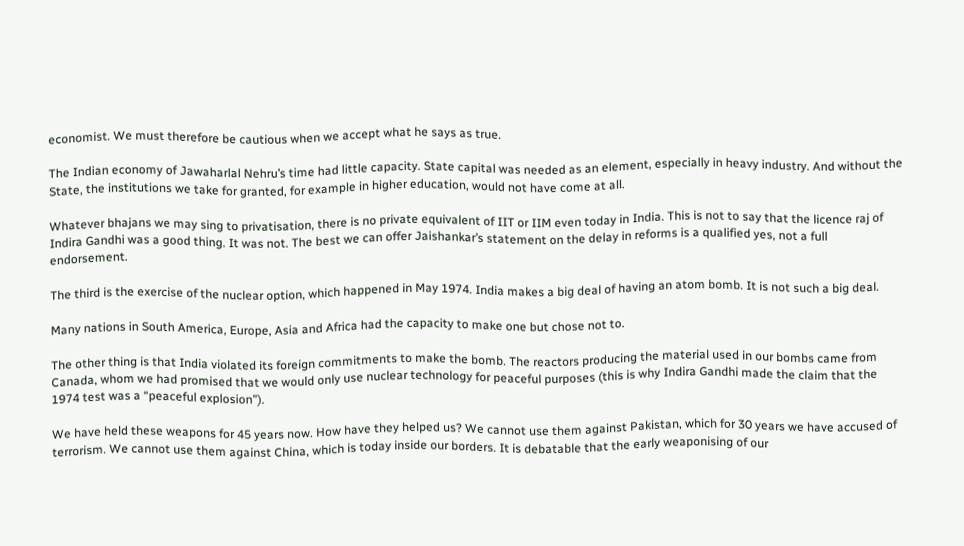economist. We must therefore be cautious when we accept what he says as true.

The Indian economy of Jawaharlal Nehru’s time had little capacity. State capital was needed as an element, especially in heavy industry. And without the State, the institutions we take for granted, for example in higher education, would not have come at all.

Whatever bhajans we may sing to privatisation, there is no private equivalent of IIT or IIM even today in India. This is not to say that the licence raj of Indira Gandhi was a good thing. It was not. The best we can offer Jaishankar’s statement on the delay in reforms is a qualified yes, not a full endorsement.

The third is the exercise of the nuclear option, which happened in May 1974. India makes a big deal of having an atom bomb. It is not such a big deal.

Many nations in South America, Europe, Asia and Africa had the capacity to make one but chose not to.

The other thing is that India violated its foreign commitments to make the bomb. The reactors producing the material used in our bombs came from Canada, whom we had promised that we would only use nuclear technology for peaceful purposes (this is why Indira Gandhi made the claim that the 1974 test was a “peaceful explosion”).

We have held these weapons for 45 years now. How have they helped us? We cannot use them against Pakistan, which for 30 years we have accused of terrorism. We cannot use them against China, which is today inside our borders. It is debatable that the early weaponising of our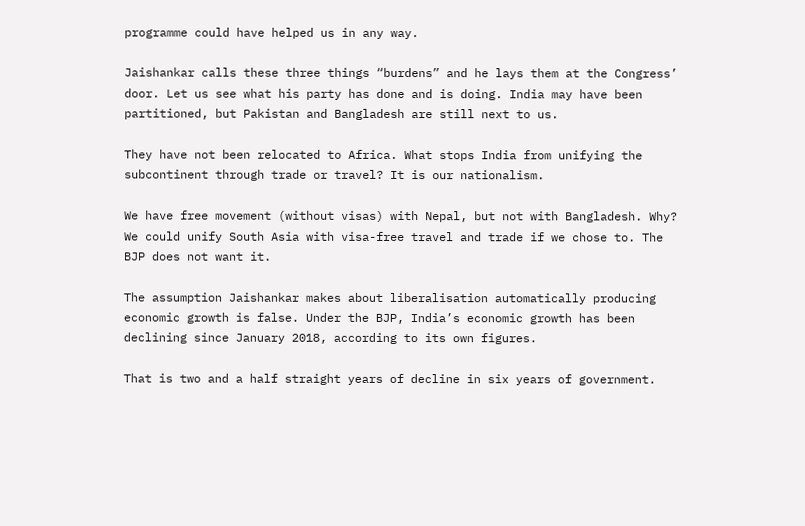programme could have helped us in any way.

Jaishankar calls these three things “burdens” and he lays them at the Congress’ door. Let us see what his party has done and is doing. India may have been partitioned, but Pakistan and Bangladesh are still next to us.

They have not been relocated to Africa. What stops India from unifying the subcontinent through trade or travel? It is our nationalism.

We have free movement (without visas) with Nepal, but not with Bangladesh. Why? We could unify South Asia with visa-free travel and trade if we chose to. The BJP does not want it.

The assumption Jaishankar makes about liberalisation automatically producing economic growth is false. Under the BJP, India’s economic growth has been declining since January 2018, according to its own figures.

That is two and a half straight years of decline in six years of government.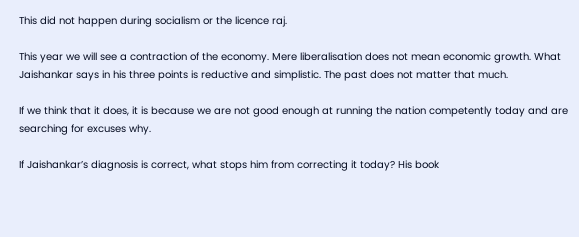This did not happen during socialism or the licence raj.

This year we will see a contraction of the economy. Mere liberalisation does not mean economic growth. What Jaishankar says in his three points is reductive and simplistic. The past does not matter that much.

If we think that it does, it is because we are not good enough at running the nation competently today and are searching for excuses why.

If Jaishankar’s diagnosis is correct, what stops him from correcting it today? His book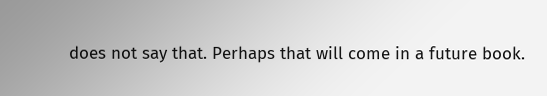does not say that. Perhaps that will come in a future book.